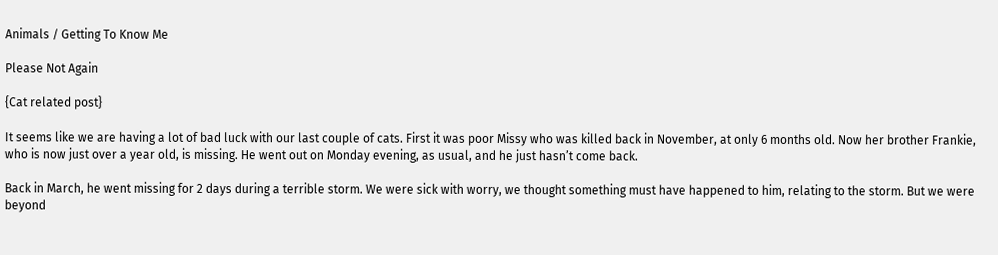Animals / Getting To Know Me

Please Not Again

{Cat related post}

It seems like we are having a lot of bad luck with our last couple of cats. First it was poor Missy who was killed back in November, at only 6 months old. Now her brother Frankie, who is now just over a year old, is missing. He went out on Monday evening, as usual, and he just hasn’t come back.

Back in March, he went missing for 2 days during a terrible storm. We were sick with worry, we thought something must have happened to him, relating to the storm. But we were beyond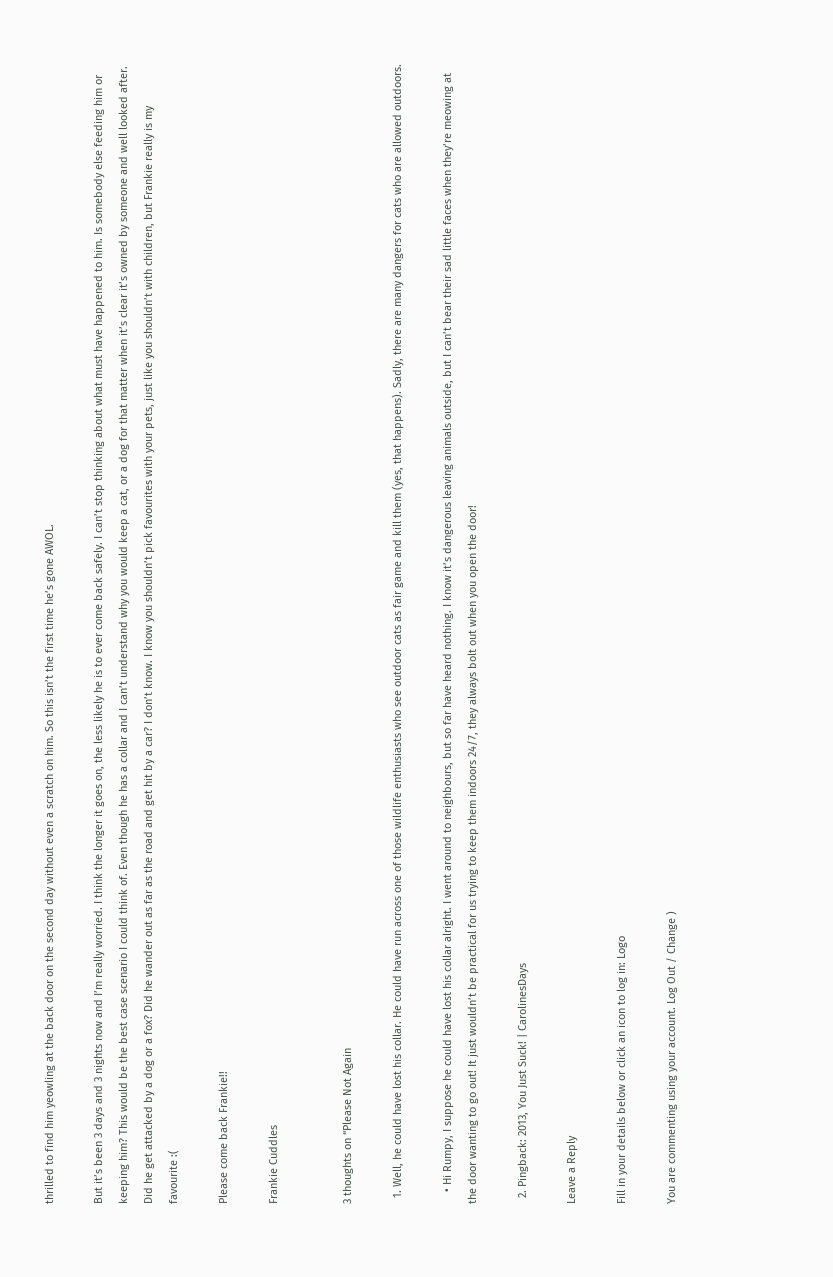thrilled to find him yeowling at the back door on the second day without even a scratch on him. So this isn’t the first time he’s gone AWOL.

But it’s been 3 days and 3 nights now and I’m really worried. I think the longer it goes on, the less likely he is to ever come back safely. I can’t stop thinking about what must have happened to him. Is somebody else feeding him or keeping him? This would be the best case scenario I could think of. Even though he has a collar and I can’t understand why you would keep a cat, or a dog for that matter when it’s clear it’s owned by someone and well looked after. Did he get attacked by a dog or a fox? Did he wander out as far as the road and get hit by a car? I don’t know. I know you shouldn’t pick favourites with your pets, just like you shouldn’t with children, but Frankie really is my favourite :(

Please come back Frankie!!

Frankie Cuddles


3 thoughts on “Please Not Again

  1. Well, he could have lost his collar. He could have run across one of those wildlife enthusiasts who see outdoor cats as fair game and kill them (yes, that happens). Sadly, there are many dangers for cats who are allowed outdoors.

    • Hi Rumpy, I suppose he could have lost his collar alright. I went around to neighbours, but so far have heard nothing. I know it’s dangerous leaving animals outside, but I can’t bear their sad little faces when they’re meowing at the door wanting to go out! It just wouldn’t be practical for us trying to keep them indoors 24/7, they always bolt out when you open the door!

  2. Pingback: 2013, You Just Suck! | CarolinesDays

Leave a Reply

Fill in your details below or click an icon to log in: Logo

You are commenting using your account. Log Out / Change )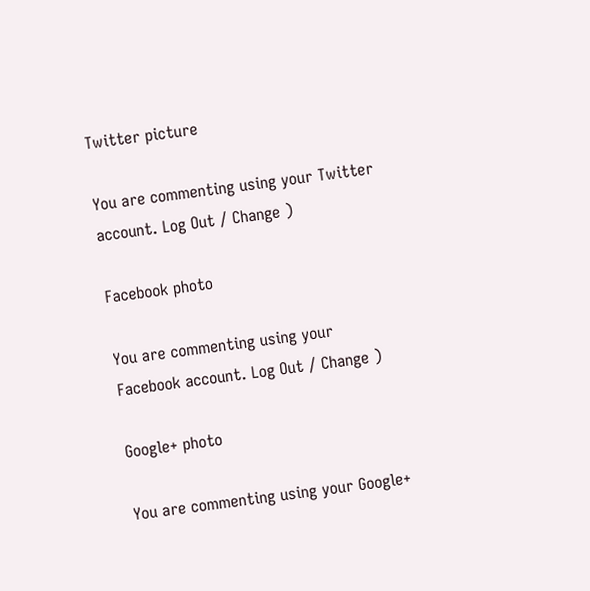Twitter picture

You are commenting using your Twitter account. Log Out / Change )

Facebook photo

You are commenting using your Facebook account. Log Out / Change )

Google+ photo

You are commenting using your Google+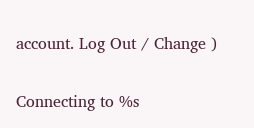account. Log Out / Change )

Connecting to %s